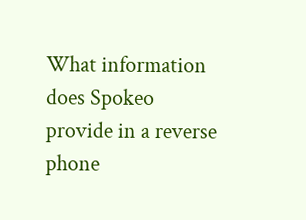What information does Spokeo provide in a reverse phone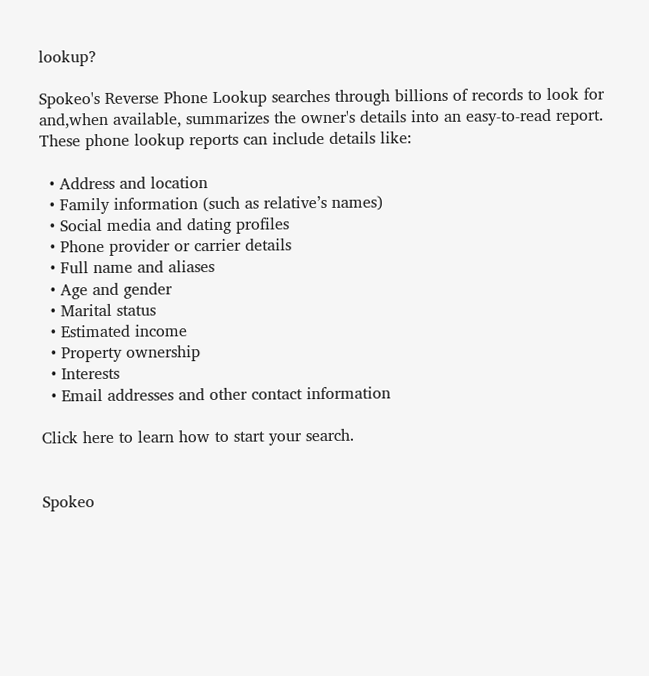lookup?

Spokeo's Reverse Phone Lookup searches through billions of records to look for and,when available, summarizes the owner's details into an easy-to-read report. These phone lookup reports can include details like:

  • Address and location
  • Family information (such as relative’s names)
  • Social media and dating profiles
  • Phone provider or carrier details
  • Full name and aliases
  • Age and gender
  • Marital status
  • Estimated income
  • Property ownership
  • Interests
  • Email addresses and other contact information

Click here to learn how to start your search.


Spokeo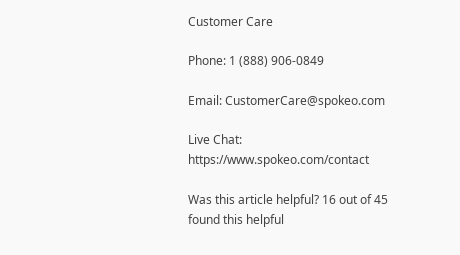Customer Care

Phone: 1 (888) 906-0849

Email: CustomerCare@spokeo.com

Live Chat: https://www.spokeo.com/contact

Was this article helpful? 16 out of 45 found this helpful